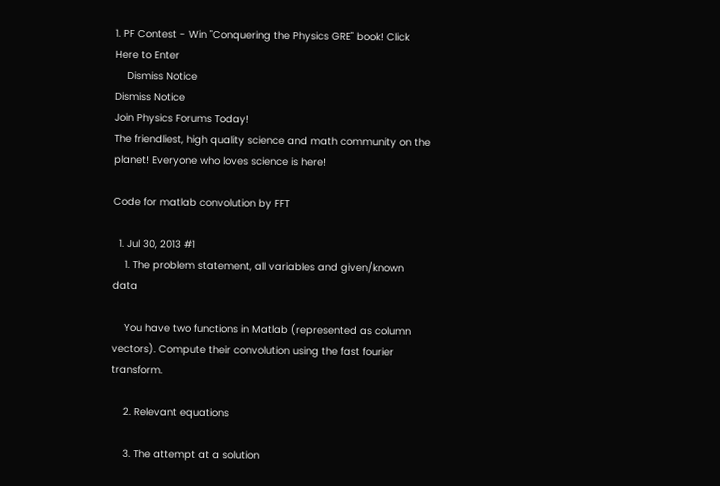1. PF Contest - Win "Conquering the Physics GRE" book! Click Here to Enter
    Dismiss Notice
Dismiss Notice
Join Physics Forums Today!
The friendliest, high quality science and math community on the planet! Everyone who loves science is here!

Code for matlab convolution by FFT

  1. Jul 30, 2013 #1
    1. The problem statement, all variables and given/known data

    You have two functions in Matlab (represented as column vectors). Compute their convolution using the fast fourier transform.

    2. Relevant equations

    3. The attempt at a solution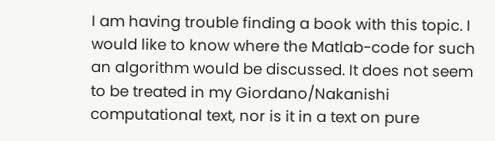I am having trouble finding a book with this topic. I would like to know where the Matlab-code for such an algorithm would be discussed. It does not seem to be treated in my Giordano/Nakanishi computational text, nor is it in a text on pure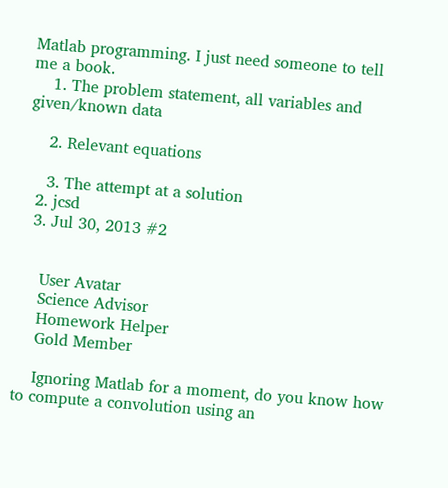Matlab programming. I just need someone to tell me a book.
    1. The problem statement, all variables and given/known data

    2. Relevant equations

    3. The attempt at a solution
  2. jcsd
  3. Jul 30, 2013 #2


    User Avatar
    Science Advisor
    Homework Helper
    Gold Member

    Ignoring Matlab for a moment, do you know how to compute a convolution using an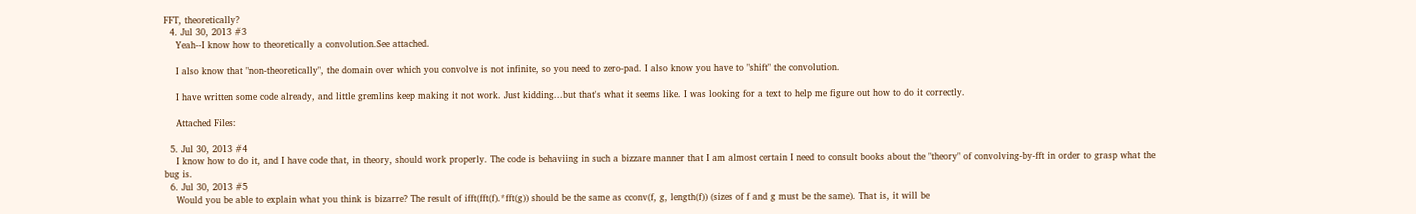FFT, theoretically?
  4. Jul 30, 2013 #3
    Yeah--I know how to theoretically a convolution.See attached.

    I also know that "non-theoretically", the domain over which you convolve is not infinite, so you need to zero-pad. I also know you have to "shift" the convolution.

    I have written some code already, and little gremlins keep making it not work. Just kidding...but that's what it seems like. I was looking for a text to help me figure out how to do it correctly.

    Attached Files:

  5. Jul 30, 2013 #4
    I know how to do it, and I have code that, in theory, should work properly. The code is behaviing in such a bizzare manner that I am almost certain I need to consult books about the "theory" of convolving-by-fft in order to grasp what the bug is.
  6. Jul 30, 2013 #5
    Would you be able to explain what you think is bizarre? The result of ifft(fft(f).*fft(g)) should be the same as cconv(f, g, length(f)) (sizes of f and g must be the same). That is, it will be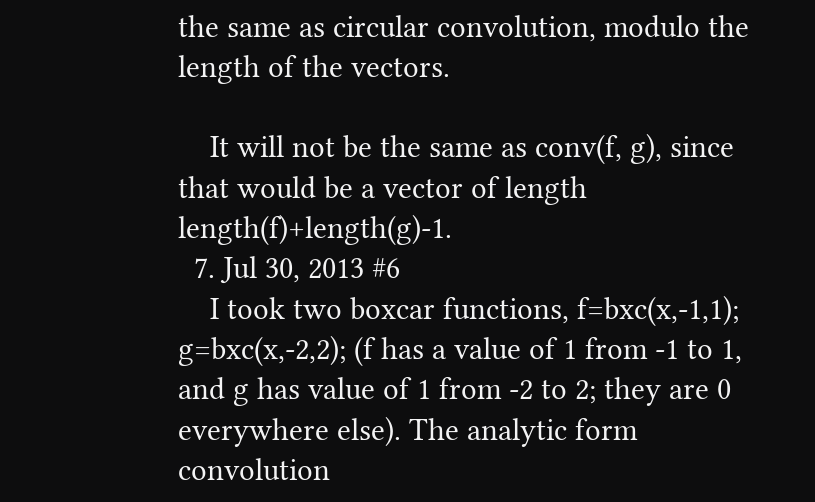the same as circular convolution, modulo the length of the vectors.

    It will not be the same as conv(f, g), since that would be a vector of length length(f)+length(g)-1.
  7. Jul 30, 2013 #6
    I took two boxcar functions, f=bxc(x,-1,1); g=bxc(x,-2,2); (f has a value of 1 from -1 to 1, and g has value of 1 from -2 to 2; they are 0 everywhere else). The analytic form convolution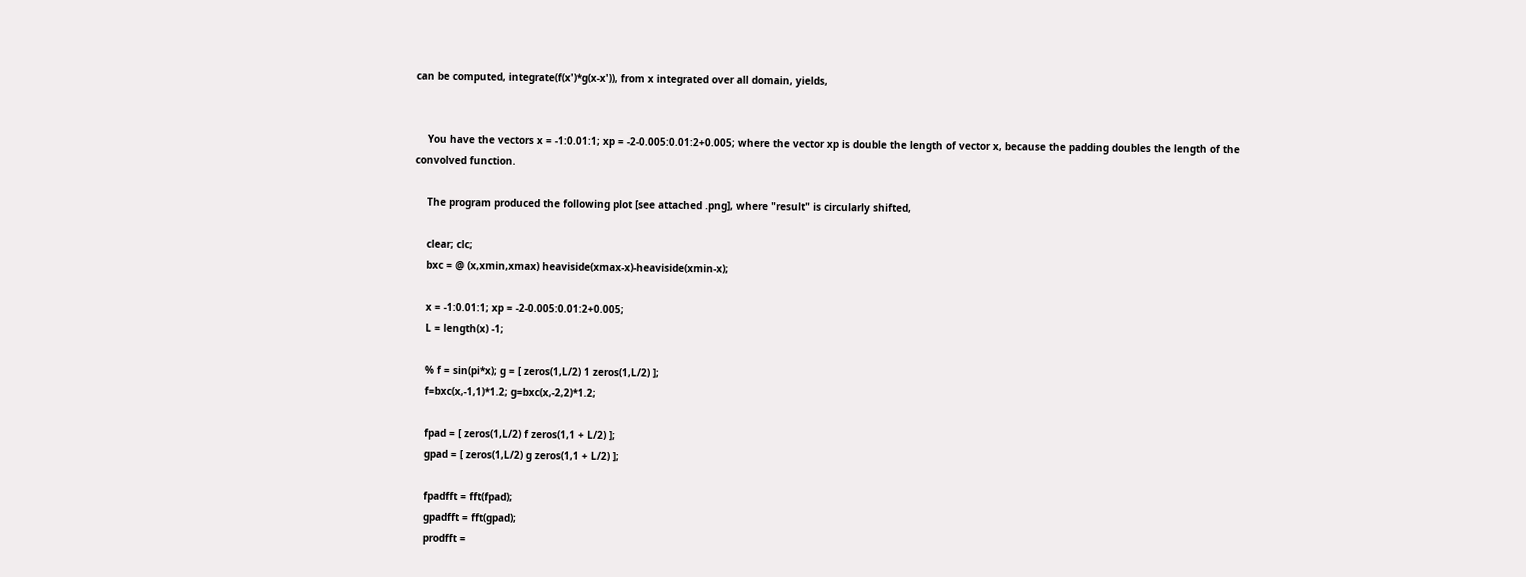can be computed, integrate(f(x')*g(x-x')), from x integrated over all domain, yields,


    You have the vectors x = -1:0.01:1; xp = -2-0.005:0.01:2+0.005; where the vector xp is double the length of vector x, because the padding doubles the length of the convolved function.

    The program produced the following plot [see attached .png], where "result" is circularly shifted,

    clear; clc;
    bxc = @ (x,xmin,xmax) heaviside(xmax-x)-heaviside(xmin-x);

    x = -1:0.01:1; xp = -2-0.005:0.01:2+0.005;
    L = length(x) -1;

    % f = sin(pi*x); g = [ zeros(1,L/2) 1 zeros(1,L/2) ];
    f=bxc(x,-1,1)*1.2; g=bxc(x,-2,2)*1.2;

    fpad = [ zeros(1,L/2) f zeros(1,1 + L/2) ];
    gpad = [ zeros(1,L/2) g zeros(1,1 + L/2) ];

    fpadfft = fft(fpad);
    gpadfft = fft(gpad);
    prodfft =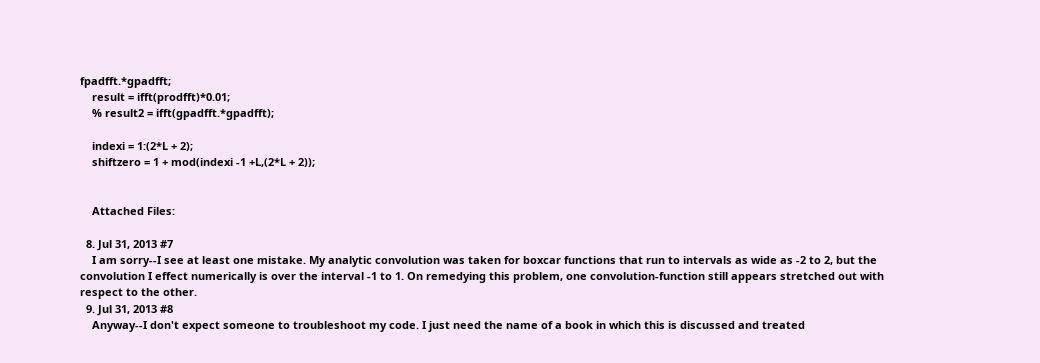fpadfft.*gpadfft;
    result = ifft(prodfft)*0.01;
    % result2 = ifft(gpadfft.*gpadfft);

    indexi = 1:(2*L + 2);
    shiftzero = 1 + mod(indexi -1 +L,(2*L + 2));


    Attached Files:

  8. Jul 31, 2013 #7
    I am sorry--I see at least one mistake. My analytic convolution was taken for boxcar functions that run to intervals as wide as -2 to 2, but the convolution I effect numerically is over the interval -1 to 1. On remedying this problem, one convolution-function still appears stretched out with respect to the other.
  9. Jul 31, 2013 #8
    Anyway--I don't expect someone to troubleshoot my code. I just need the name of a book in which this is discussed and treated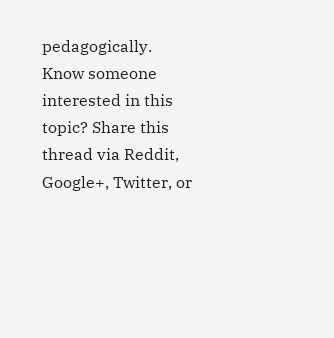pedagogically.
Know someone interested in this topic? Share this thread via Reddit, Google+, Twitter, or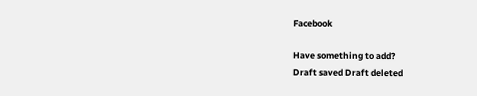Facebook

Have something to add?
Draft saved Draft deleted